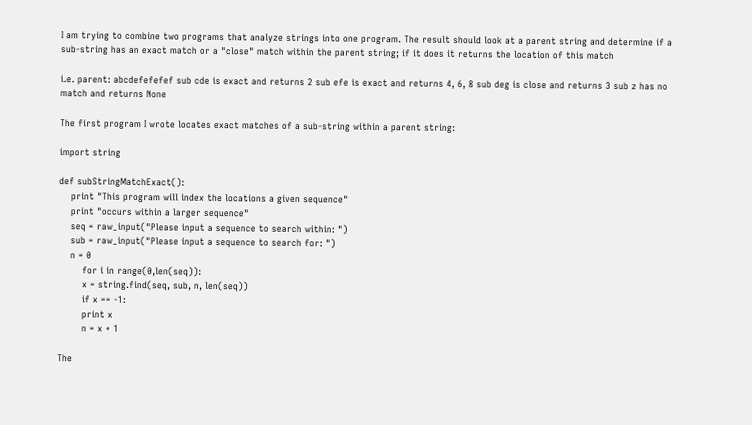I am trying to combine two programs that analyze strings into one program. The result should look at a parent string and determine if a sub-string has an exact match or a "close" match within the parent string; if it does it returns the location of this match

i.e. parent: abcdefefefef sub cde is exact and returns 2 sub efe is exact and returns 4, 6, 8 sub deg is close and returns 3 sub z has no match and returns None

The first program I wrote locates exact matches of a sub-string within a parent string:

import string

def subStringMatchExact():
    print "This program will index the locations a given sequence"
    print "occurs within a larger sequence"
    seq = raw_input("Please input a sequence to search within: ")
    sub = raw_input("Please input a sequence to search for: ")
    n = 0
        for i in range(0,len(seq)):
        x = string.find(seq, sub, n, len(seq))
        if x == -1:
        print x
        n = x + 1

The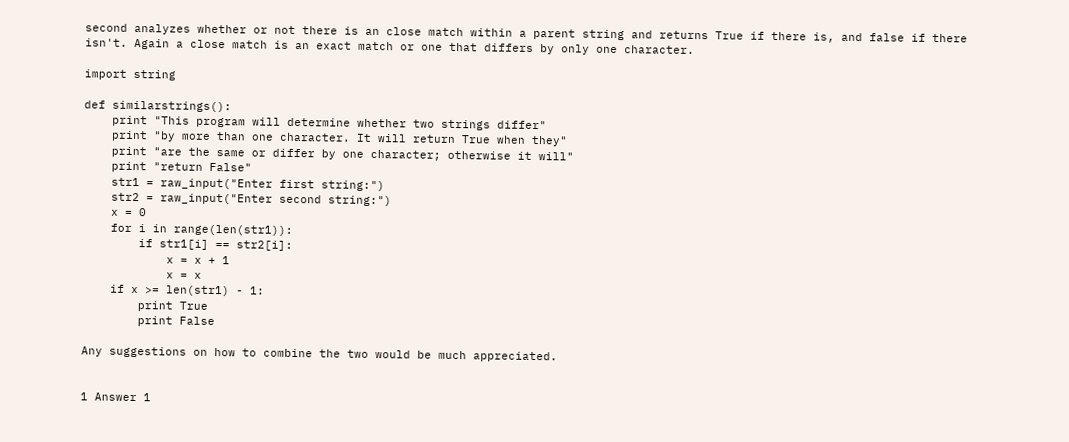second analyzes whether or not there is an close match within a parent string and returns True if there is, and false if there isn't. Again a close match is an exact match or one that differs by only one character.

import string

def similarstrings():
    print "This program will determine whether two strings differ"
    print "by more than one character. It will return True when they"
    print "are the same or differ by one character; otherwise it will"
    print "return False"
    str1 = raw_input("Enter first string:")
    str2 = raw_input("Enter second string:")
    x = 0
    for i in range(len(str1)):
        if str1[i] == str2[i]:
            x = x + 1
            x = x
    if x >= len(str1) - 1:
        print True
        print False

Any suggestions on how to combine the two would be much appreciated.


1 Answer 1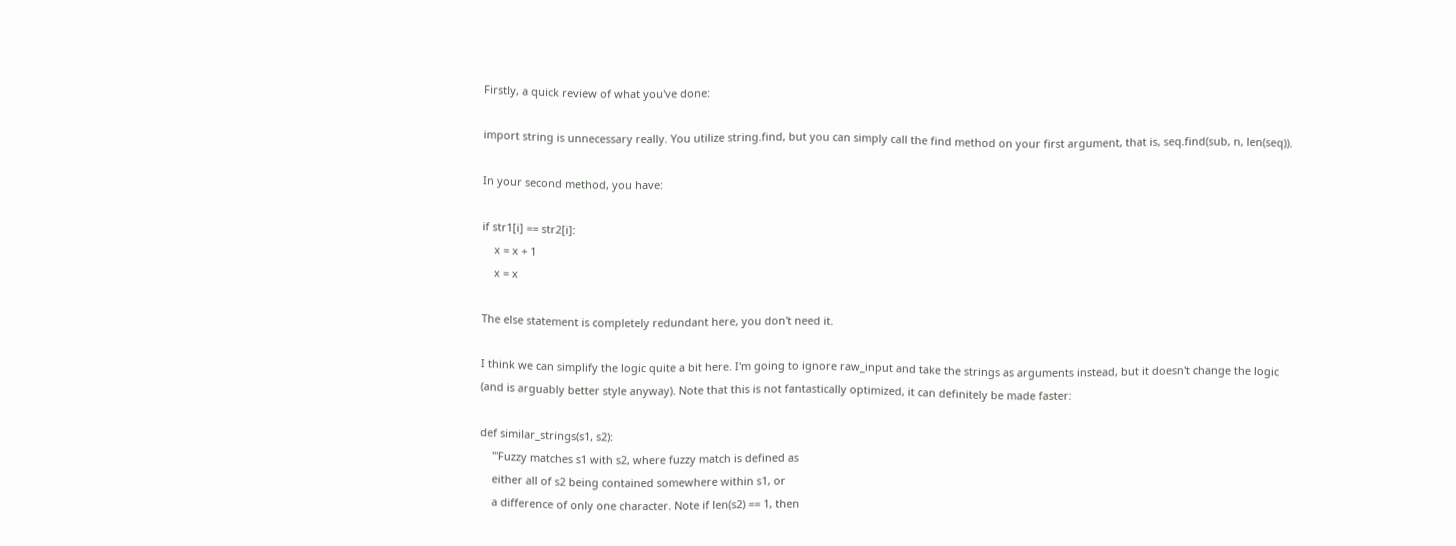Firstly, a quick review of what you've done:

import string is unnecessary really. You utilize string.find, but you can simply call the find method on your first argument, that is, seq.find(sub, n, len(seq)).

In your second method, you have:

if str1[i] == str2[i]:
    x = x + 1
    x = x

The else statement is completely redundant here, you don't need it.

I think we can simplify the logic quite a bit here. I'm going to ignore raw_input and take the strings as arguments instead, but it doesn't change the logic (and is arguably better style anyway). Note that this is not fantastically optimized, it can definitely be made faster:

def similar_strings(s1, s2):
    '''Fuzzy matches s1 with s2, where fuzzy match is defined as
    either all of s2 being contained somewhere within s1, or
    a difference of only one character. Note if len(s2) == 1, then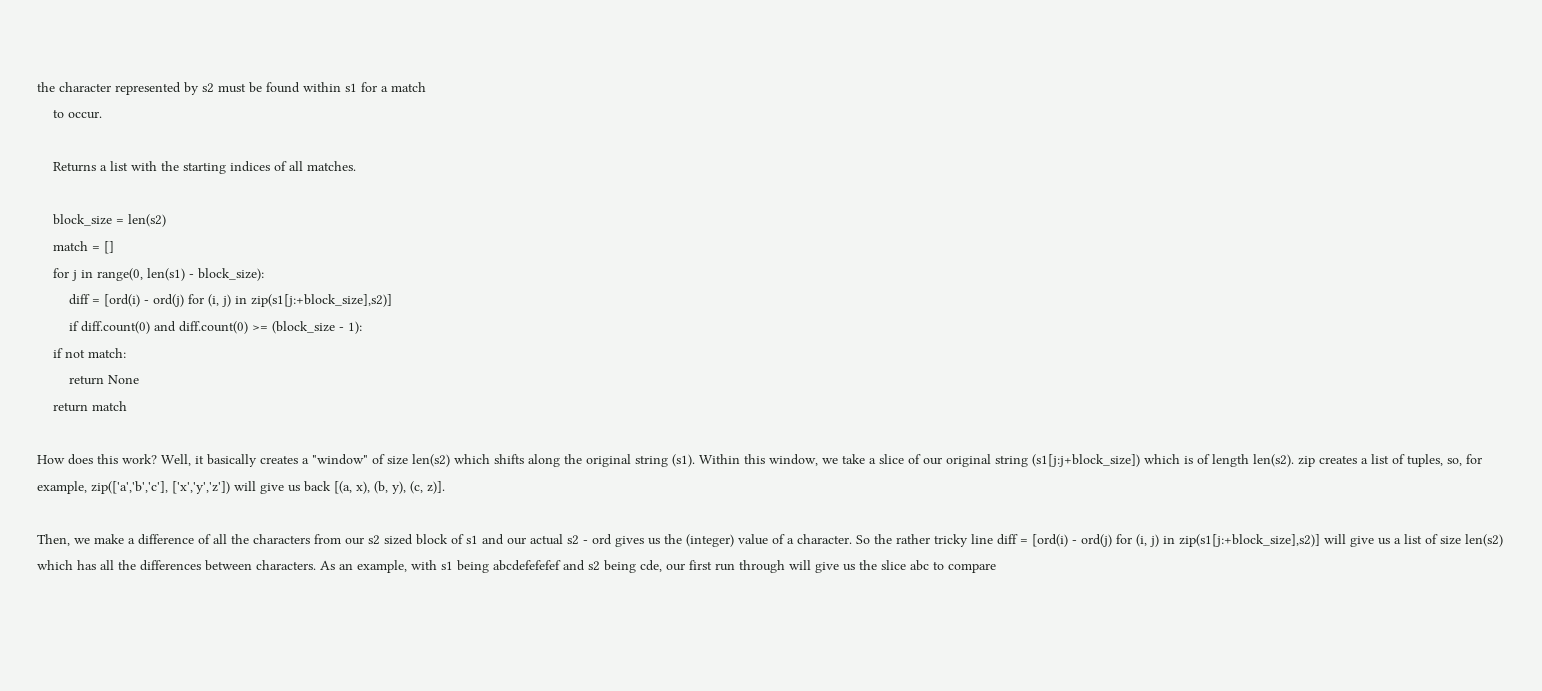the character represented by s2 must be found within s1 for a match
    to occur.

    Returns a list with the starting indices of all matches.

    block_size = len(s2)
    match = []
    for j in range(0, len(s1) - block_size):
        diff = [ord(i) - ord(j) for (i, j) in zip(s1[j:+block_size],s2)]
        if diff.count(0) and diff.count(0) >= (block_size - 1):
    if not match:
        return None
    return match

How does this work? Well, it basically creates a "window" of size len(s2) which shifts along the original string (s1). Within this window, we take a slice of our original string (s1[j:j+block_size]) which is of length len(s2). zip creates a list of tuples, so, for example, zip(['a','b','c'], ['x','y','z']) will give us back [(a, x), (b, y), (c, z)].

Then, we make a difference of all the characters from our s2 sized block of s1 and our actual s2 - ord gives us the (integer) value of a character. So the rather tricky line diff = [ord(i) - ord(j) for (i, j) in zip(s1[j:+block_size],s2)] will give us a list of size len(s2) which has all the differences between characters. As an example, with s1 being abcdefefefef and s2 being cde, our first run through will give us the slice abc to compare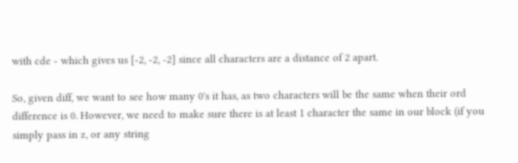with cde - which gives us [-2, -2, -2] since all characters are a distance of 2 apart.

So, given diff, we want to see how many 0's it has, as two characters will be the same when their ord difference is 0. However, we need to make sure there is at least 1 character the same in our block (if you simply pass in z, or any string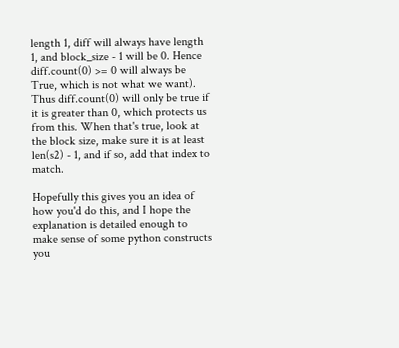length 1, diff will always have length 1, and block_size - 1 will be 0. Hence diff.count(0) >= 0 will always be True, which is not what we want). Thus diff.count(0) will only be true if it is greater than 0, which protects us from this. When that's true, look at the block size, make sure it is at least len(s2) - 1, and if so, add that index to match.

Hopefully this gives you an idea of how you'd do this, and I hope the explanation is detailed enough to make sense of some python constructs you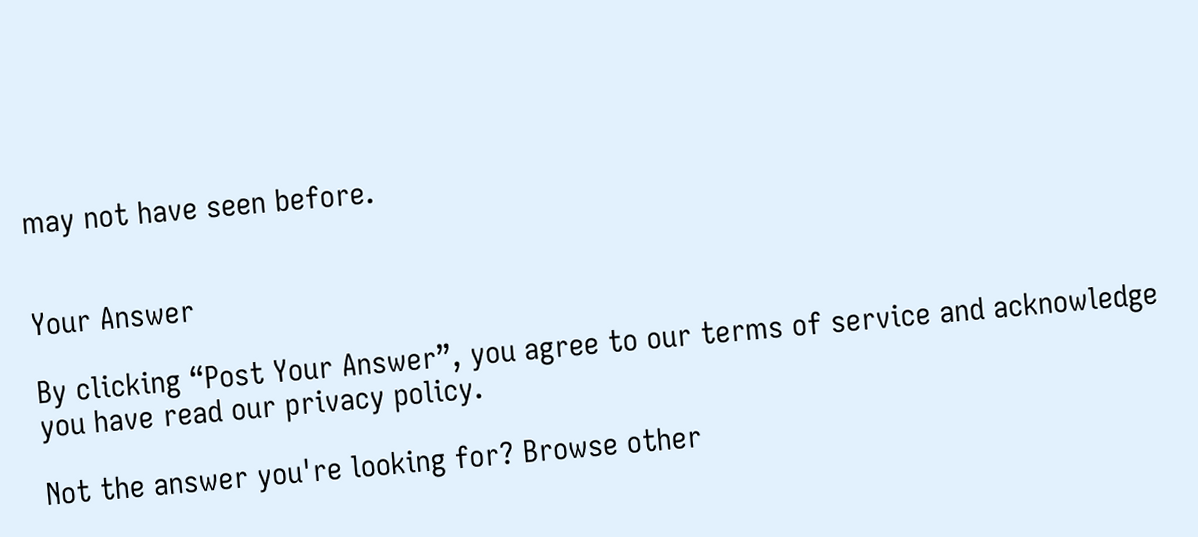may not have seen before.


Your Answer

By clicking “Post Your Answer”, you agree to our terms of service and acknowledge you have read our privacy policy.

Not the answer you're looking for? Browse other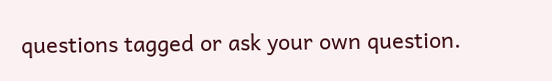questions tagged or ask your own question.